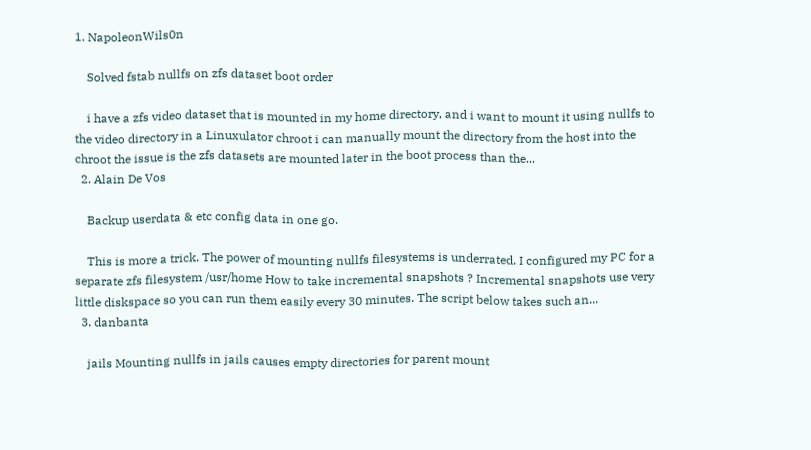1. NapoleonWils0n

    Solved fstab nullfs on zfs dataset boot order

    i have a zfs video dataset that is mounted in my home directory, and i want to mount it using nullfs to the video directory in a Linuxulator chroot i can manually mount the directory from the host into the chroot the issue is the zfs datasets are mounted later in the boot process than the...
  2. Alain De Vos

    Backup userdata & etc config data in one go.

    This is more a trick. The power of mounting nullfs filesystems is underrated. I configured my PC for a separate zfs filesystem /usr/home How to take incremental snapshots ? Incremental snapshots use very little diskspace so you can run them easily every 30 minutes. The script below takes such an...
  3. danbanta

    jails Mounting nullfs in jails causes empty directories for parent mount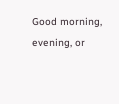Good morning, evening, or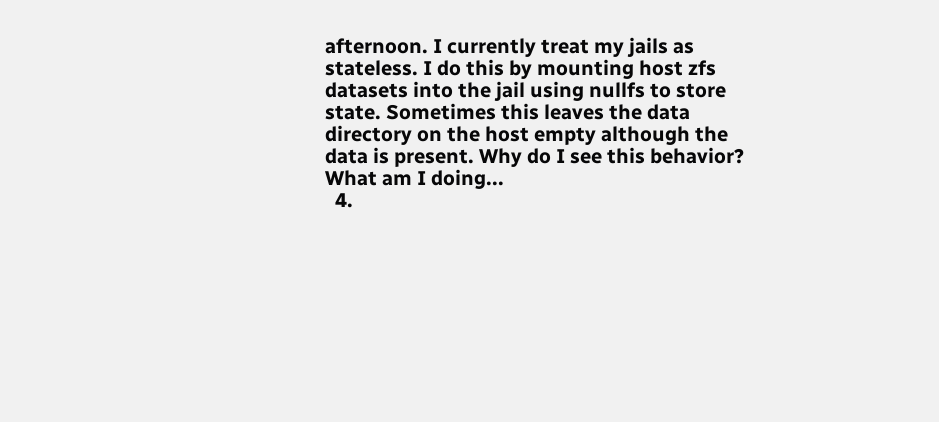afternoon. I currently treat my jails as stateless. I do this by mounting host zfs datasets into the jail using nullfs to store state. Sometimes this leaves the data directory on the host empty although the data is present. Why do I see this behavior? What am I doing...
  4.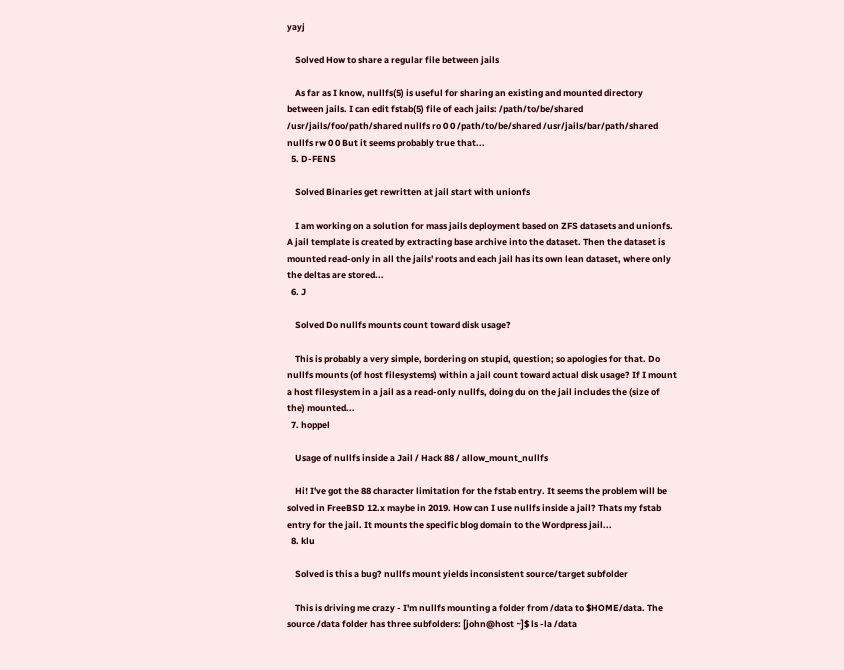yayj

    Solved How to share a regular file between jails

    As far as I know, nullfs(5) is useful for sharing an existing and mounted directory between jails. I can edit fstab(5) file of each jails: /path/to/be/shared /usr/jails/foo/path/shared nullfs ro 0 0 /path/to/be/shared /usr/jails/bar/path/shared nullfs rw 0 0 But it seems probably true that...
  5. D-FENS

    Solved Binaries get rewritten at jail start with unionfs

    I am working on a solution for mass jails deployment based on ZFS datasets and unionfs. A jail template is created by extracting base archive into the dataset. Then the dataset is mounted read-only in all the jails' roots and each jail has its own lean dataset, where only the deltas are stored...
  6. J

    Solved Do nullfs mounts count toward disk usage?

    This is probably a very simple, bordering on stupid, question; so apologies for that. Do nullfs mounts (of host filesystems) within a jail count toward actual disk usage? If I mount a host filesystem in a jail as a read-only nullfs, doing du on the jail includes the (size of the) mounted...
  7. hoppel

    Usage of nullfs inside a Jail / Hack 88 / allow_mount_nullfs

    Hi! I've got the 88 character limitation for the fstab entry. It seems the problem will be solved in FreeBSD 12.x maybe in 2019. How can I use nullfs inside a jail? Thats my fstab entry for the jail. It mounts the specific blog domain to the Wordpress jail...
  8. klu

    Solved is this a bug? nullfs mount yields inconsistent source/target subfolder

    This is driving me crazy - I'm nullfs mounting a folder from /data to $HOME/data. The source /data folder has three subfolders: [john@host ~]$ ls -la /data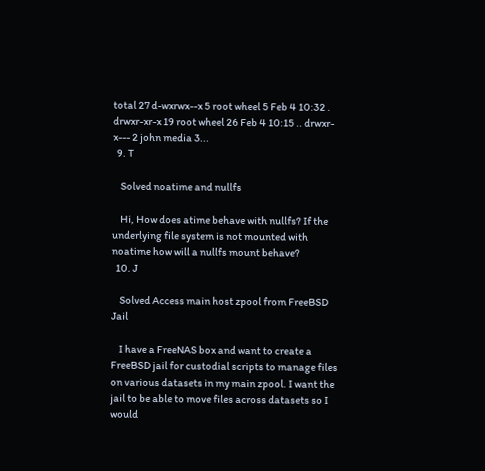total 27 d-wxrwx--x 5 root wheel 5 Feb 4 10:32 . drwxr-xr-x 19 root wheel 26 Feb 4 10:15 .. drwxr-x--- 2 john media 3...
  9. T

    Solved noatime and nullfs

    Hi, How does atime behave with nullfs? If the underlying file system is not mounted with noatime how will a nullfs mount behave?
  10. J

    Solved Access main host zpool from FreeBSD Jail

    I have a FreeNAS box and want to create a FreeBSD jail for custodial scripts to manage files on various datasets in my main zpool. I want the jail to be able to move files across datasets so I would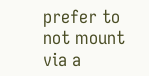prefer to not mount via a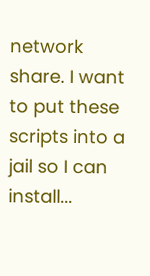network share. I want to put these scripts into a jail so I can install...